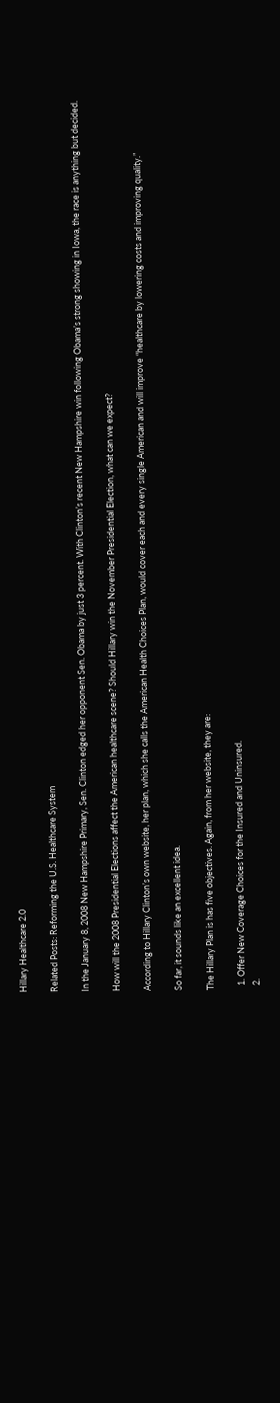Hillary Healthcare 2.0

Related Posts: Reforming the U.S. Healthcare System

In the January 8, 2008 New Hampshire Primary, Sen. Clinton edged her opponent Sen. Obama by just 3 percent. With Clinton’s recent New Hampshire win following Obama’s strong showing in Iowa, the race is anything but decided.

How will the 2008 Presidential Elections affect the American healthcare scene? Should Hillary win the November Presidential Election, what can we expect?

According to Hillary Clinton’s own website, her plan, which she calls the American Health Choices Plan, would cover each and every single American and will improve “healthcare by lowering costs and improving quality.”

So far, it sounds like an excellent idea.

The Hillary Plan is has five objectives. Again, from her website, they are:

  1. Offer New Coverage Choices for the Insured and Uninsured.
  2.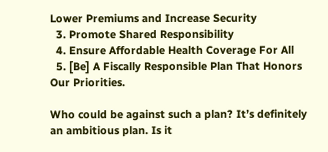Lower Premiums and Increase Security
  3. Promote Shared Responsibility
  4. Ensure Affordable Health Coverage For All
  5. [Be] A Fiscally Responsible Plan That Honors Our Priorities.

Who could be against such a plan? It’s definitely an ambitious plan. Is it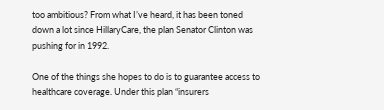too ambitious? From what I’ve heard, it has been toned down a lot since HillaryCare, the plan Senator Clinton was pushing for in 1992.

One of the things she hopes to do is to guarantee access to healthcare coverage. Under this plan “insurers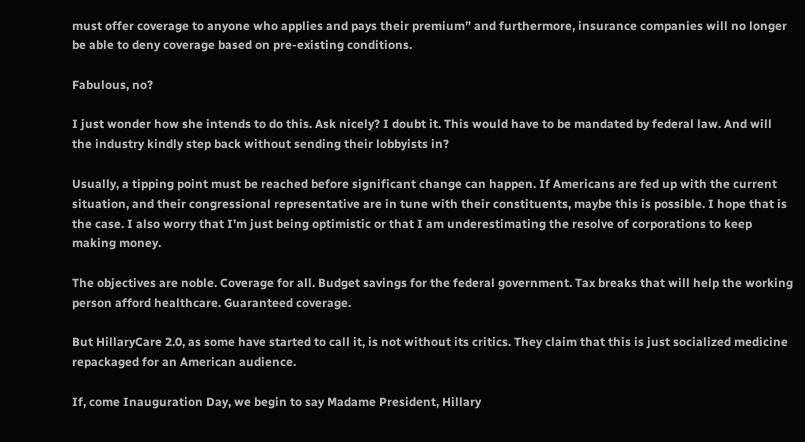must offer coverage to anyone who applies and pays their premium” and furthermore, insurance companies will no longer be able to deny coverage based on pre-existing conditions.

Fabulous, no?

I just wonder how she intends to do this. Ask nicely? I doubt it. This would have to be mandated by federal law. And will the industry kindly step back without sending their lobbyists in?

Usually, a tipping point must be reached before significant change can happen. If Americans are fed up with the current situation, and their congressional representative are in tune with their constituents, maybe this is possible. I hope that is the case. I also worry that I’m just being optimistic or that I am underestimating the resolve of corporations to keep making money.

The objectives are noble. Coverage for all. Budget savings for the federal government. Tax breaks that will help the working person afford healthcare. Guaranteed coverage.

But HillaryCare 2.0, as some have started to call it, is not without its critics. They claim that this is just socialized medicine repackaged for an American audience.

If, come Inauguration Day, we begin to say Madame President, Hillary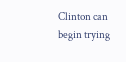Clinton can begin trying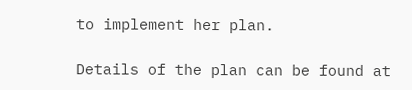to implement her plan.

Details of the plan can be found at